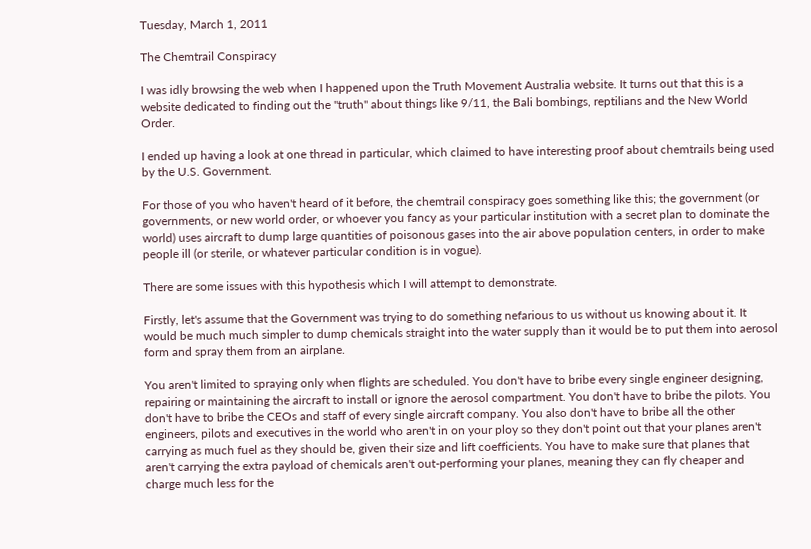Tuesday, March 1, 2011

The Chemtrail Conspiracy

I was idly browsing the web when I happened upon the Truth Movement Australia website. It turns out that this is a website dedicated to finding out the "truth" about things like 9/11, the Bali bombings, reptilians and the New World Order.

I ended up having a look at one thread in particular, which claimed to have interesting proof about chemtrails being used by the U.S. Government.

For those of you who haven't heard of it before, the chemtrail conspiracy goes something like this; the government (or governments, or new world order, or whoever you fancy as your particular institution with a secret plan to dominate the world) uses aircraft to dump large quantities of poisonous gases into the air above population centers, in order to make people ill (or sterile, or whatever particular condition is in vogue).

There are some issues with this hypothesis which I will attempt to demonstrate.

Firstly, let's assume that the Government was trying to do something nefarious to us without us knowing about it. It would be much much simpler to dump chemicals straight into the water supply than it would be to put them into aerosol form and spray them from an airplane.

You aren't limited to spraying only when flights are scheduled. You don't have to bribe every single engineer designing, repairing or maintaining the aircraft to install or ignore the aerosol compartment. You don't have to bribe the pilots. You don't have to bribe the CEOs and staff of every single aircraft company. You also don't have to bribe all the other engineers, pilots and executives in the world who aren't in on your ploy so they don't point out that your planes aren't carrying as much fuel as they should be, given their size and lift coefficients. You have to make sure that planes that aren't carrying the extra payload of chemicals aren't out-performing your planes, meaning they can fly cheaper and charge much less for the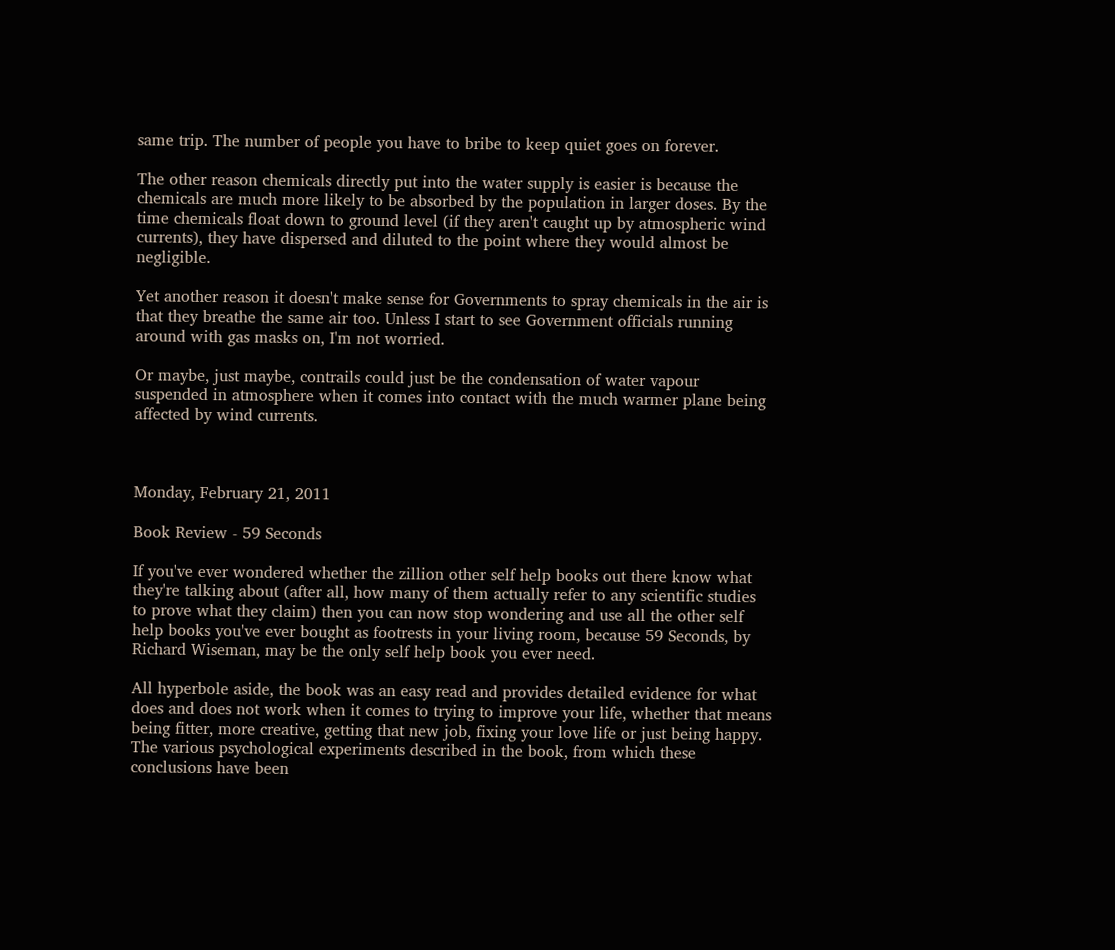same trip. The number of people you have to bribe to keep quiet goes on forever.

The other reason chemicals directly put into the water supply is easier is because the chemicals are much more likely to be absorbed by the population in larger doses. By the time chemicals float down to ground level (if they aren't caught up by atmospheric wind currents), they have dispersed and diluted to the point where they would almost be negligible.

Yet another reason it doesn't make sense for Governments to spray chemicals in the air is that they breathe the same air too. Unless I start to see Government officials running around with gas masks on, I'm not worried.

Or maybe, just maybe, contrails could just be the condensation of water vapour suspended in atmosphere when it comes into contact with the much warmer plane being affected by wind currents.



Monday, February 21, 2011

Book Review - 59 Seconds

If you've ever wondered whether the zillion other self help books out there know what they're talking about (after all, how many of them actually refer to any scientific studies to prove what they claim) then you can now stop wondering and use all the other self help books you've ever bought as footrests in your living room, because 59 Seconds, by Richard Wiseman, may be the only self help book you ever need.

All hyperbole aside, the book was an easy read and provides detailed evidence for what does and does not work when it comes to trying to improve your life, whether that means being fitter, more creative, getting that new job, fixing your love life or just being happy. The various psychological experiments described in the book, from which these conclusions have been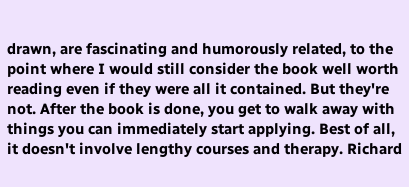drawn, are fascinating and humorously related, to the point where I would still consider the book well worth reading even if they were all it contained. But they're not. After the book is done, you get to walk away with things you can immediately start applying. Best of all, it doesn't involve lengthy courses and therapy. Richard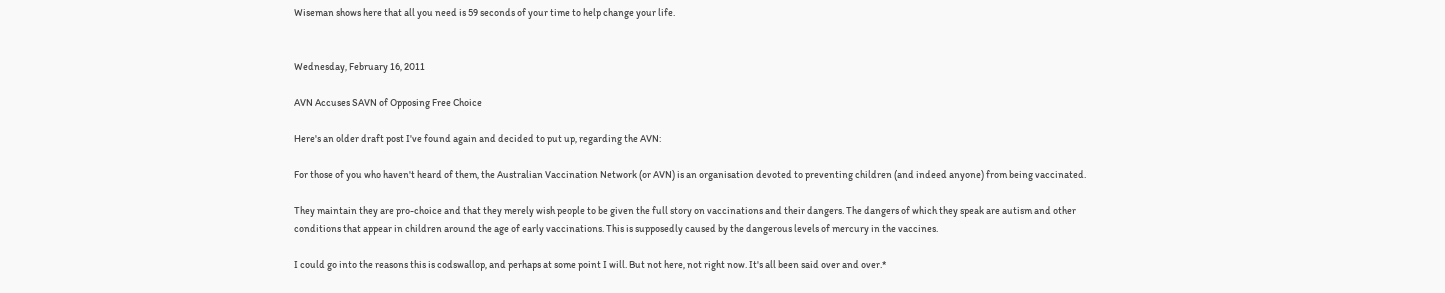Wiseman shows here that all you need is 59 seconds of your time to help change your life.


Wednesday, February 16, 2011

AVN Accuses SAVN of Opposing Free Choice

Here's an older draft post I've found again and decided to put up, regarding the AVN:

For those of you who haven't heard of them, the Australian Vaccination Network (or AVN) is an organisation devoted to preventing children (and indeed anyone) from being vaccinated.

They maintain they are pro-choice and that they merely wish people to be given the full story on vaccinations and their dangers. The dangers of which they speak are autism and other conditions that appear in children around the age of early vaccinations. This is supposedly caused by the dangerous levels of mercury in the vaccines.

I could go into the reasons this is codswallop, and perhaps at some point I will. But not here, not right now. It's all been said over and over.*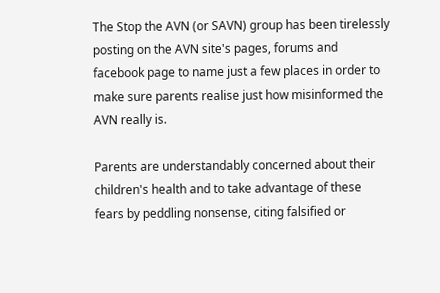The Stop the AVN (or SAVN) group has been tirelessly posting on the AVN site's pages, forums and facebook page to name just a few places in order to make sure parents realise just how misinformed the AVN really is.

Parents are understandably concerned about their children's health and to take advantage of these fears by peddling nonsense, citing falsified or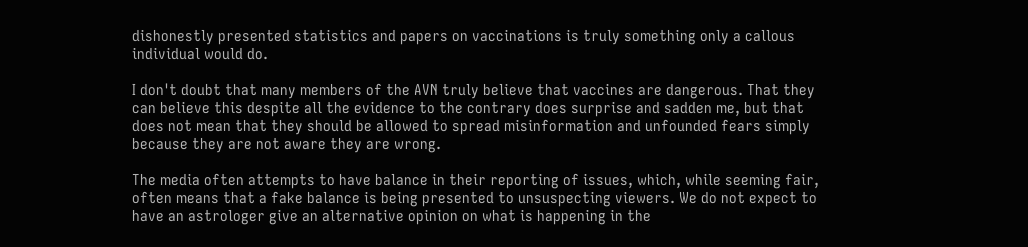dishonestly presented statistics and papers on vaccinations is truly something only a callous individual would do.

I don't doubt that many members of the AVN truly believe that vaccines are dangerous. That they can believe this despite all the evidence to the contrary does surprise and sadden me, but that does not mean that they should be allowed to spread misinformation and unfounded fears simply because they are not aware they are wrong.

The media often attempts to have balance in their reporting of issues, which, while seeming fair, often means that a fake balance is being presented to unsuspecting viewers. We do not expect to have an astrologer give an alternative opinion on what is happening in the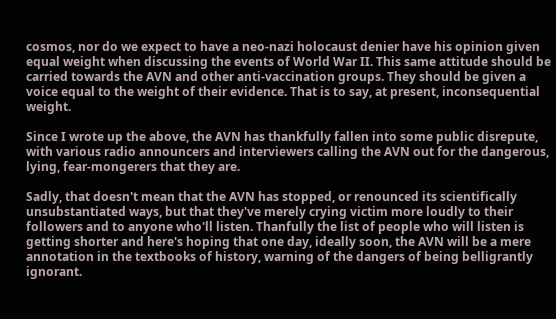cosmos, nor do we expect to have a neo-nazi holocaust denier have his opinion given equal weight when discussing the events of World War II. This same attitude should be carried towards the AVN and other anti-vaccination groups. They should be given a voice equal to the weight of their evidence. That is to say, at present, inconsequential weight.

Since I wrote up the above, the AVN has thankfully fallen into some public disrepute, with various radio announcers and interviewers calling the AVN out for the dangerous, lying, fear-mongerers that they are.

Sadly, that doesn't mean that the AVN has stopped, or renounced its scientifically unsubstantiated ways, but that they've merely crying victim more loudly to their followers and to anyone who'll listen. Thanfully the list of people who will listen is getting shorter and here's hoping that one day, ideally soon, the AVN will be a mere annotation in the textbooks of history, warning of the dangers of being belligrantly ignorant.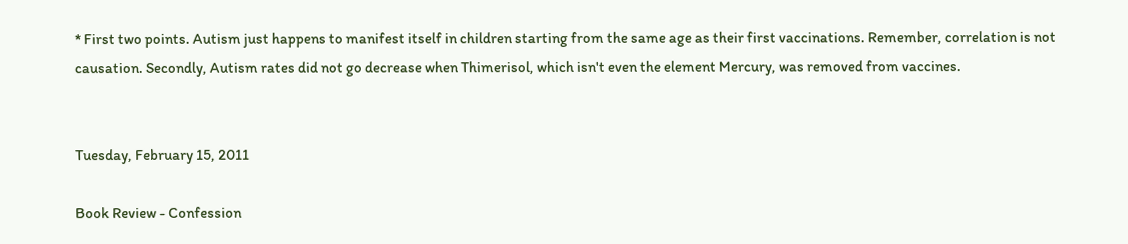* First two points. Autism just happens to manifest itself in children starting from the same age as their first vaccinations. Remember, correlation is not causation. Secondly, Autism rates did not go decrease when Thimerisol, which isn't even the element Mercury, was removed from vaccines.


Tuesday, February 15, 2011

Book Review - Confession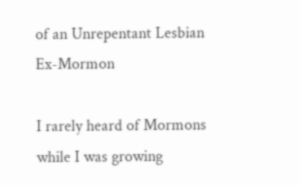of an Unrepentant Lesbian Ex-Mormon

I rarely heard of Mormons while I was growing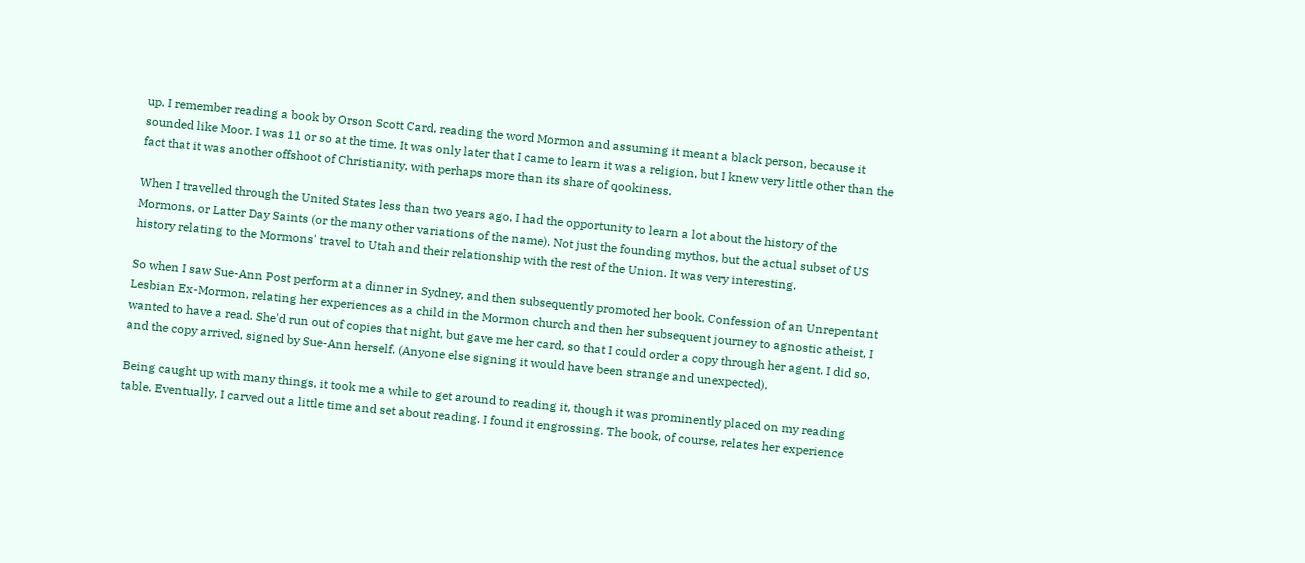up. I remember reading a book by Orson Scott Card, reading the word Mormon and assuming it meant a black person, because it sounded like Moor. I was 11 or so at the time. It was only later that I came to learn it was a religion, but I knew very little other than the fact that it was another offshoot of Christianity, with perhaps more than its share of qookiness.

When I travelled through the United States less than two years ago, I had the opportunity to learn a lot about the history of the Mormons, or Latter Day Saints (or the many other variations of the name). Not just the founding mythos, but the actual subset of US history relating to the Mormons' travel to Utah and their relationship with the rest of the Union. It was very interesting.

So when I saw Sue-Ann Post perform at a dinner in Sydney, and then subsequently promoted her book, Confession of an Unrepentant Lesbian Ex-Mormon, relating her experiences as a child in the Mormon church and then her subsequent journey to agnostic atheist, I wanted to have a read. She'd run out of copies that night, but gave me her card, so that I could order a copy through her agent. I did so, and the copy arrived, signed by Sue-Ann herself. (Anyone else signing it would have been strange and unexpected).

Being caught up with many things, it took me a while to get around to reading it, though it was prominently placed on my reading table. Eventually, I carved out a little time and set about reading. I found it engrossing. The book, of course, relates her experience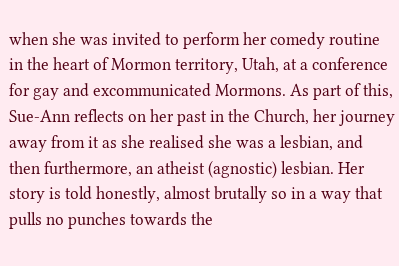when she was invited to perform her comedy routine in the heart of Mormon territory, Utah, at a conference for gay and excommunicated Mormons. As part of this, Sue-Ann reflects on her past in the Church, her journey away from it as she realised she was a lesbian, and then furthermore, an atheist (agnostic) lesbian. Her story is told honestly, almost brutally so in a way that pulls no punches towards the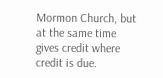Mormon Church, but at the same time gives credit where credit is due.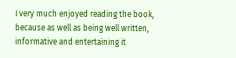I very much enjoyed reading the book, because as well as being well written, informative and entertaining it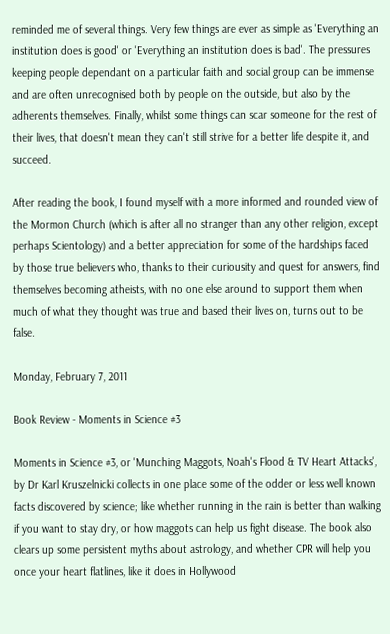reminded me of several things. Very few things are ever as simple as 'Everything an institution does is good' or 'Everything an institution does is bad'. The pressures keeping people dependant on a particular faith and social group can be immense and are often unrecognised both by people on the outside, but also by the adherents themselves. Finally, whilst some things can scar someone for the rest of their lives, that doesn't mean they can't still strive for a better life despite it, and succeed.

After reading the book, I found myself with a more informed and rounded view of the Mormon Church (which is after all no stranger than any other religion, except perhaps Scientology) and a better appreciation for some of the hardships faced by those true believers who, thanks to their curiousity and quest for answers, find themselves becoming atheists, with no one else around to support them when much of what they thought was true and based their lives on, turns out to be false.

Monday, February 7, 2011

Book Review - Moments in Science #3

Moments in Science #3, or 'Munching Maggots, Noah's Flood & TV Heart Attacks', by Dr Karl Kruszelnicki collects in one place some of the odder or less well known facts discovered by science; like whether running in the rain is better than walking if you want to stay dry, or how maggots can help us fight disease. The book also clears up some persistent myths about astrology, and whether CPR will help you once your heart flatlines, like it does in Hollywood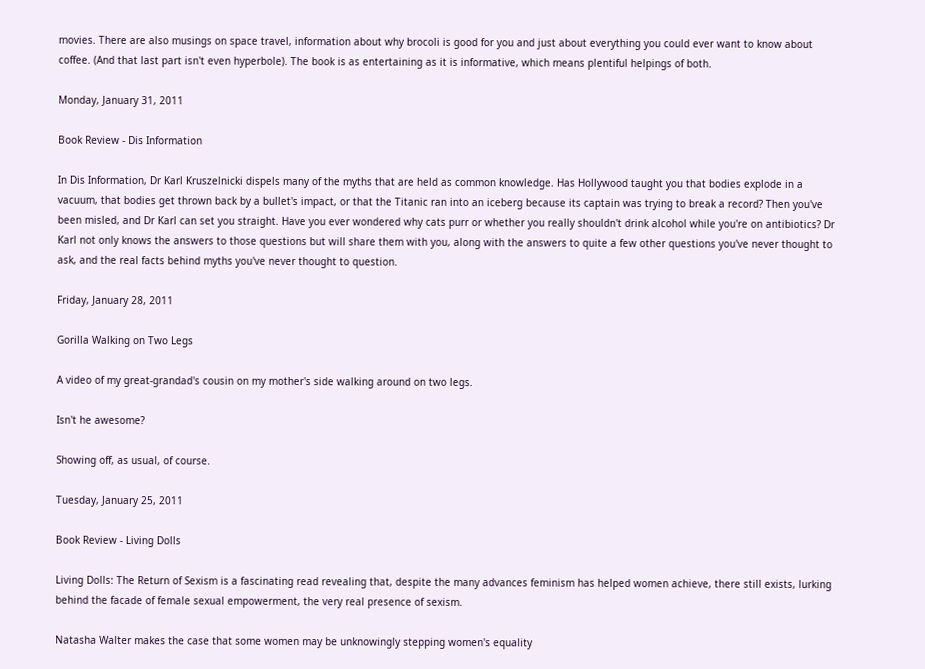movies. There are also musings on space travel, information about why brocoli is good for you and just about everything you could ever want to know about coffee. (And that last part isn't even hyperbole). The book is as entertaining as it is informative, which means plentiful helpings of both.

Monday, January 31, 2011

Book Review - Dis Information

In Dis Information, Dr Karl Kruszelnicki dispels many of the myths that are held as common knowledge. Has Hollywood taught you that bodies explode in a vacuum, that bodies get thrown back by a bullet's impact, or that the Titanic ran into an iceberg because its captain was trying to break a record? Then you've been misled, and Dr Karl can set you straight. Have you ever wondered why cats purr or whether you really shouldn't drink alcohol while you're on antibiotics? Dr Karl not only knows the answers to those questions but will share them with you, along with the answers to quite a few other questions you've never thought to ask, and the real facts behind myths you've never thought to question.

Friday, January 28, 2011

Gorilla Walking on Two Legs

A video of my great-grandad's cousin on my mother's side walking around on two legs.

Isn't he awesome?

Showing off, as usual, of course.

Tuesday, January 25, 2011

Book Review - Living Dolls

Living Dolls: The Return of Sexism is a fascinating read revealing that, despite the many advances feminism has helped women achieve, there still exists, lurking behind the facade of female sexual empowerment, the very real presence of sexism.

Natasha Walter makes the case that some women may be unknowingly stepping women's equality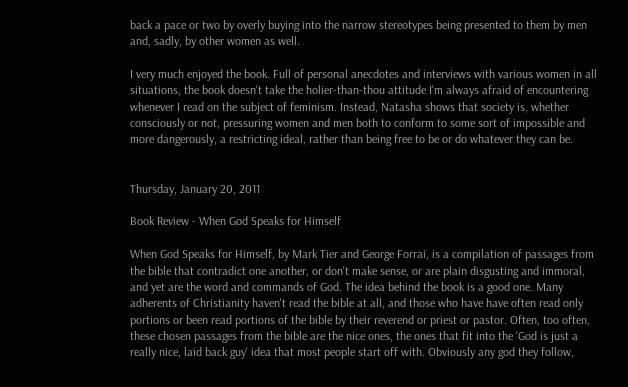back a pace or two by overly buying into the narrow stereotypes being presented to them by men and, sadly, by other women as well.

I very much enjoyed the book. Full of personal anecdotes and interviews with various women in all situations, the book doesn't take the holier-than-thou attitude I'm always afraid of encountering whenever I read on the subject of feminism. Instead, Natasha shows that society is, whether consciously or not, pressuring women and men both to conform to some sort of impossible and more dangerously, a restricting ideal, rather than being free to be or do whatever they can be.


Thursday, January 20, 2011

Book Review - When God Speaks for Himself

When God Speaks for Himself, by Mark Tier and George Forrai, is a compilation of passages from the bible that contradict one another, or don't make sense, or are plain disgusting and immoral, and yet are the word and commands of God. The idea behind the book is a good one. Many adherents of Christianity haven't read the bible at all, and those who have have often read only portions or been read portions of the bible by their reverend or priest or pastor. Often, too often, these chosen passages from the bible are the nice ones, the ones that fit into the 'God is just a really nice, laid back guy' idea that most people start off with. Obviously any god they follow,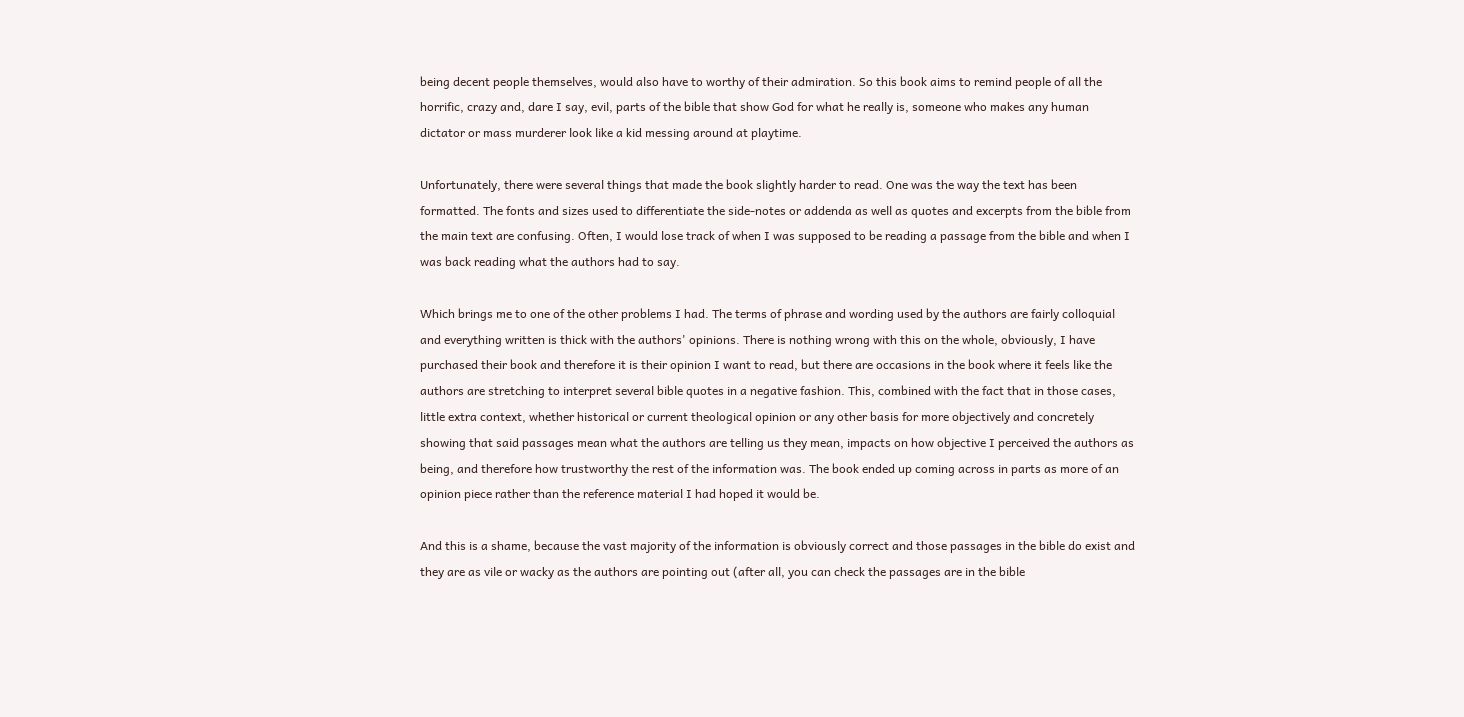being decent people themselves, would also have to worthy of their admiration. So this book aims to remind people of all the horrific, crazy and, dare I say, evil, parts of the bible that show God for what he really is, someone who makes any human dictator or mass murderer look like a kid messing around at playtime.

Unfortunately, there were several things that made the book slightly harder to read. One was the way the text has been formatted. The fonts and sizes used to differentiate the side-notes or addenda as well as quotes and excerpts from the bible from the main text are confusing. Often, I would lose track of when I was supposed to be reading a passage from the bible and when I was back reading what the authors had to say.

Which brings me to one of the other problems I had. The terms of phrase and wording used by the authors are fairly colloquial and everything written is thick with the authors' opinions. There is nothing wrong with this on the whole, obviously, I have purchased their book and therefore it is their opinion I want to read, but there are occasions in the book where it feels like the authors are stretching to interpret several bible quotes in a negative fashion. This, combined with the fact that in those cases, little extra context, whether historical or current theological opinion or any other basis for more objectively and concretely showing that said passages mean what the authors are telling us they mean, impacts on how objective I perceived the authors as being, and therefore how trustworthy the rest of the information was. The book ended up coming across in parts as more of an opinion piece rather than the reference material I had hoped it would be.

And this is a shame, because the vast majority of the information is obviously correct and those passages in the bible do exist and they are as vile or wacky as the authors are pointing out (after all, you can check the passages are in the bible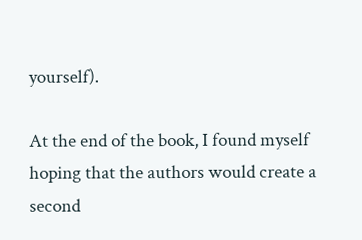yourself).

At the end of the book, I found myself hoping that the authors would create a second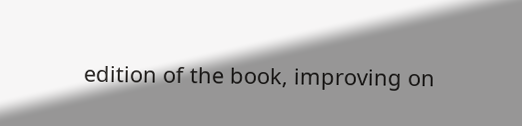edition of the book, improving on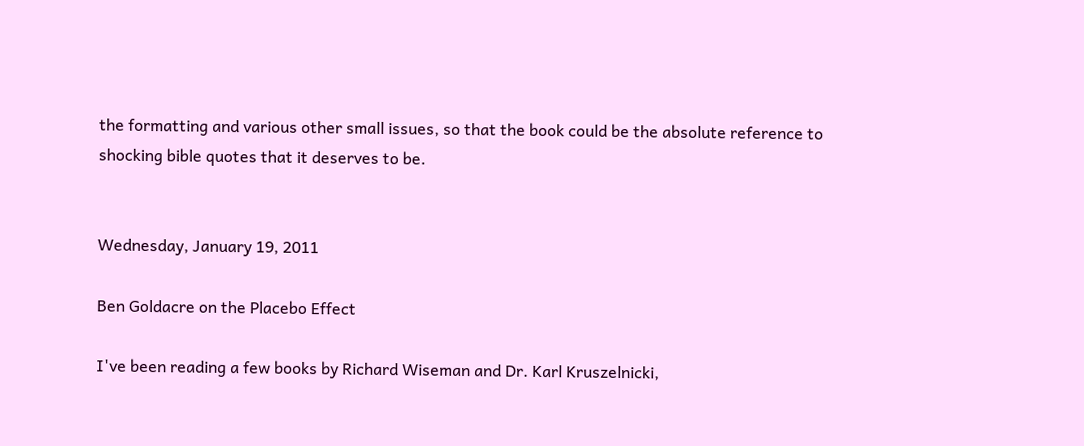the formatting and various other small issues, so that the book could be the absolute reference to shocking bible quotes that it deserves to be.


Wednesday, January 19, 2011

Ben Goldacre on the Placebo Effect

I've been reading a few books by Richard Wiseman and Dr. Karl Kruszelnicki,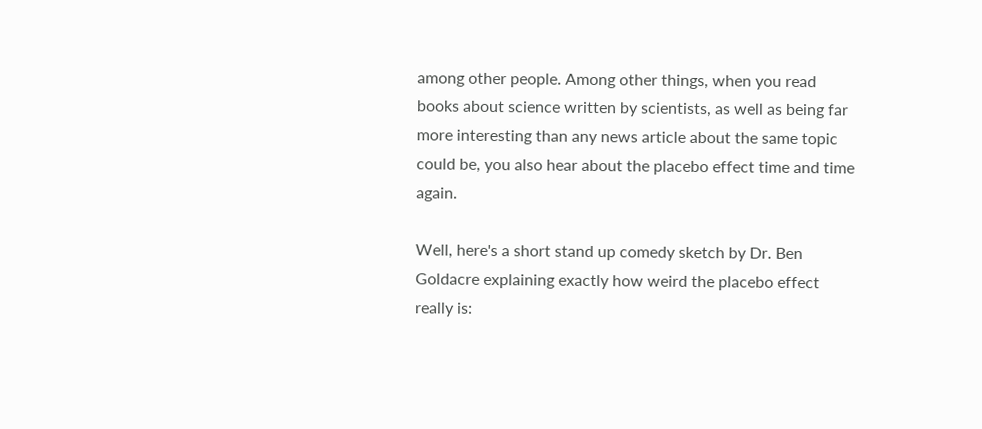among other people. Among other things, when you read books about science written by scientists, as well as being far more interesting than any news article about the same topic could be, you also hear about the placebo effect time and time again.

Well, here's a short stand up comedy sketch by Dr. Ben Goldacre explaining exactly how weird the placebo effect really is: